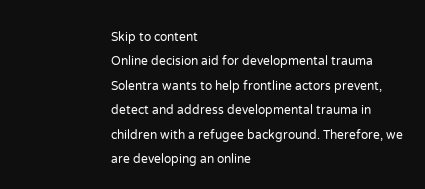Skip to content
Online decision aid for developmental trauma
Solentra wants to help frontline actors prevent, detect and address developmental trauma in children with a refugee background. Therefore, we are developing an online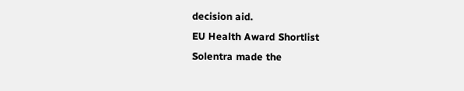decision aid.
EU Health Award Shortlist
Solentra made the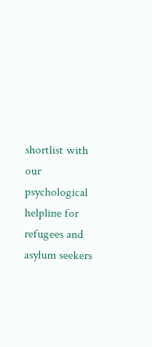shortlist with our psychological helpline for refugees and asylum seekers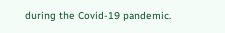during the Covid-19 pandemic.